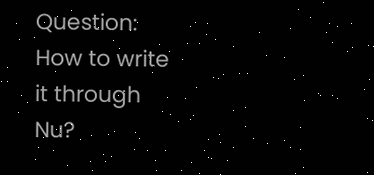Question: How to write it through Nu?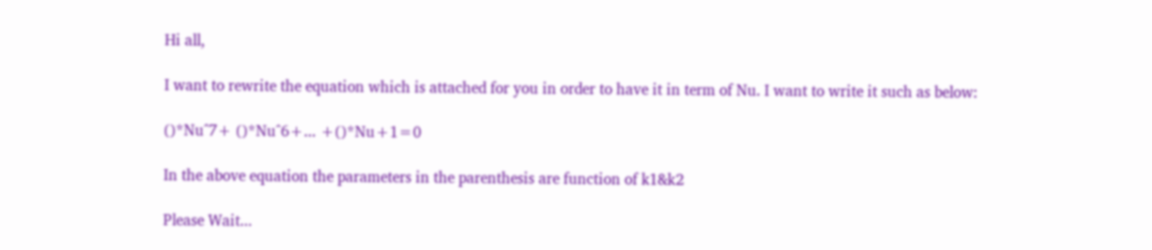Hi all,

I want to rewrite the equation which is attached for you in order to have it in term of Nu. I want to write it such as below:

()*Nu^7+ ()*Nu^6+... +()*Nu+1=0

In the above equation the parameters in the parenthesis are function of k1&k2

Please Wait...